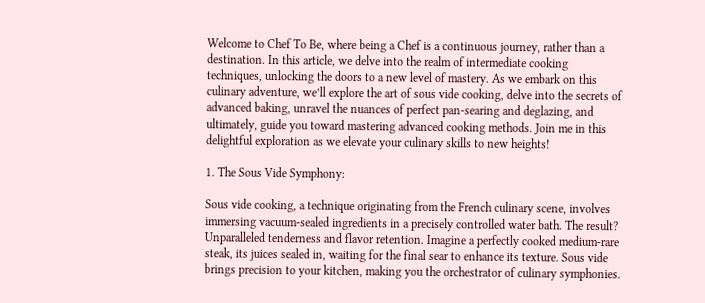Welcome to Chef To Be, where being a Chef is a continuous journey, rather than a destination. In this article, we delve into the realm of intermediate cooking techniques, unlocking the doors to a new level of mastery. As we embark on this culinary adventure, we’ll explore the art of sous vide cooking, delve into the secrets of advanced baking, unravel the nuances of perfect pan-searing and deglazing, and ultimately, guide you toward mastering advanced cooking methods. Join me in this delightful exploration as we elevate your culinary skills to new heights!

1. The Sous Vide Symphony:

Sous vide cooking, a technique originating from the French culinary scene, involves immersing vacuum-sealed ingredients in a precisely controlled water bath. The result? Unparalleled tenderness and flavor retention. Imagine a perfectly cooked medium-rare steak, its juices sealed in, waiting for the final sear to enhance its texture. Sous vide brings precision to your kitchen, making you the orchestrator of culinary symphonies.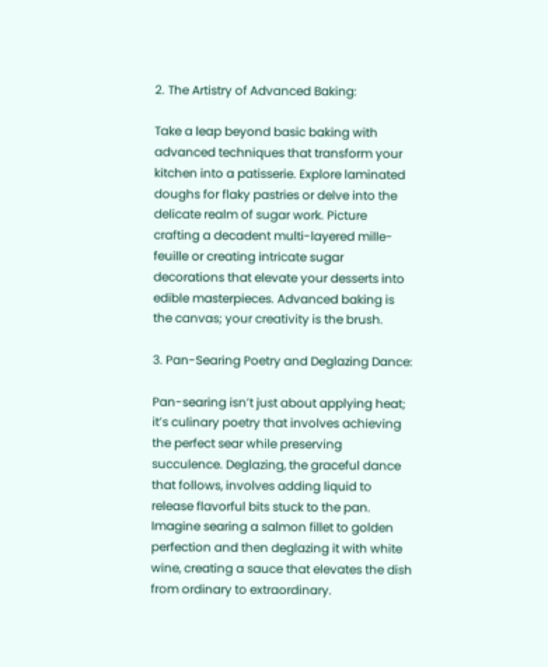2. The Artistry of Advanced Baking:

Take a leap beyond basic baking with advanced techniques that transform your kitchen into a patisserie. Explore laminated doughs for flaky pastries or delve into the delicate realm of sugar work. Picture crafting a decadent multi-layered mille-feuille or creating intricate sugar decorations that elevate your desserts into edible masterpieces. Advanced baking is the canvas; your creativity is the brush.

3. Pan-Searing Poetry and Deglazing Dance:

Pan-searing isn’t just about applying heat; it’s culinary poetry that involves achieving the perfect sear while preserving succulence. Deglazing, the graceful dance that follows, involves adding liquid to release flavorful bits stuck to the pan. Imagine searing a salmon fillet to golden perfection and then deglazing it with white wine, creating a sauce that elevates the dish from ordinary to extraordinary.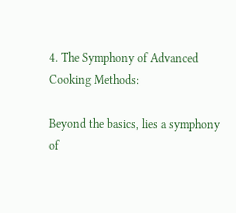4. The Symphony of Advanced Cooking Methods:

Beyond the basics, lies a symphony of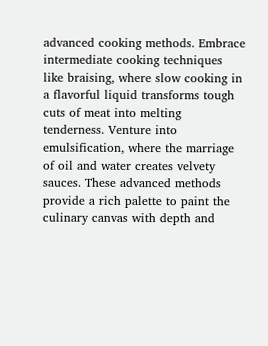advanced cooking methods. Embrace intermediate cooking techniques like braising, where slow cooking in a flavorful liquid transforms tough cuts of meat into melting tenderness. Venture into emulsification, where the marriage of oil and water creates velvety sauces. These advanced methods provide a rich palette to paint the culinary canvas with depth and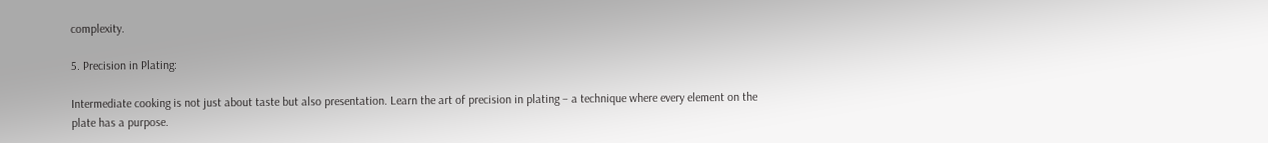complexity.

5. Precision in Plating:

Intermediate cooking is not just about taste but also presentation. Learn the art of precision in plating – a technique where every element on the plate has a purpose.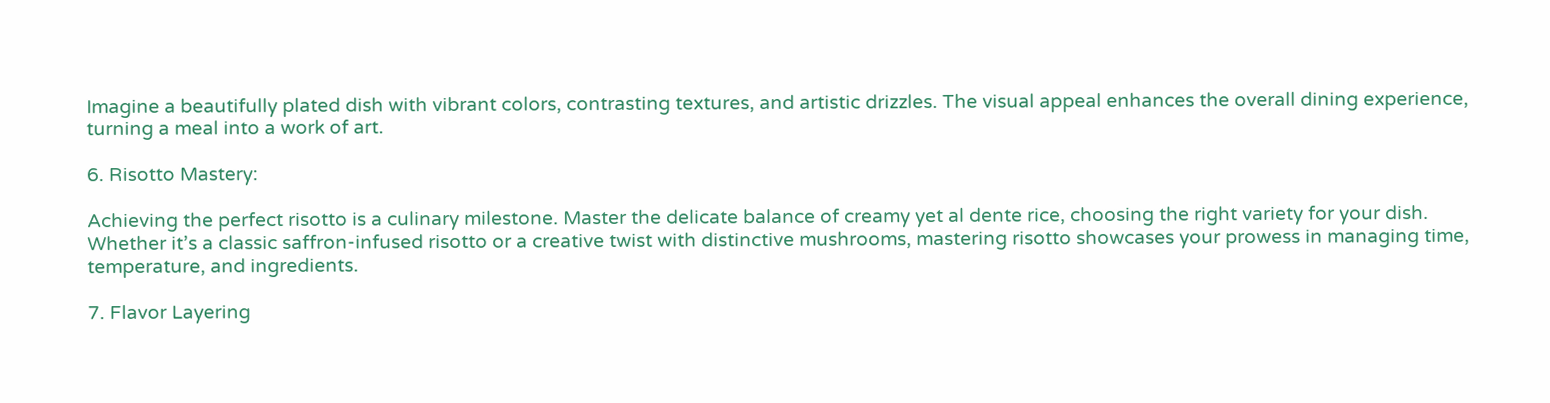Imagine a beautifully plated dish with vibrant colors, contrasting textures, and artistic drizzles. The visual appeal enhances the overall dining experience, turning a meal into a work of art.

6. Risotto Mastery:

Achieving the perfect risotto is a culinary milestone. Master the delicate balance of creamy yet al dente rice, choosing the right variety for your dish. Whether it’s a classic saffron-infused risotto or a creative twist with distinctive mushrooms, mastering risotto showcases your prowess in managing time, temperature, and ingredients.

7. Flavor Layering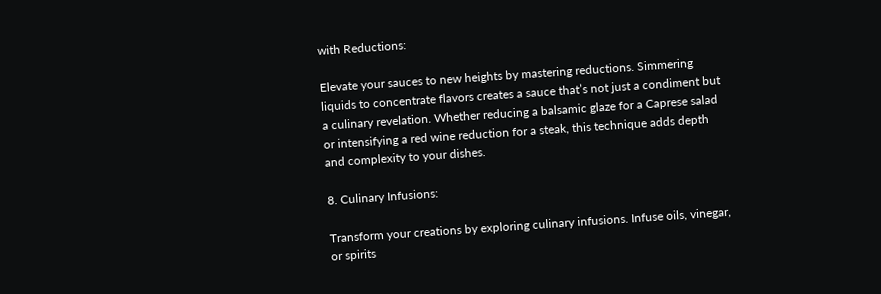with Reductions:

Elevate your sauces to new heights by mastering reductions. Simmering liquids to concentrate flavors creates a sauce that’s not just a condiment but a culinary revelation. Whether reducing a balsamic glaze for a Caprese salad or intensifying a red wine reduction for a steak, this technique adds depth and complexity to your dishes.

8. Culinary Infusions:

Transform your creations by exploring culinary infusions. Infuse oils, vinegar, or spirits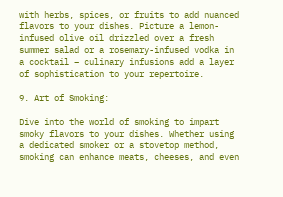with herbs, spices, or fruits to add nuanced flavors to your dishes. Picture a lemon-infused olive oil drizzled over a fresh summer salad or a rosemary-infused vodka in a cocktail – culinary infusions add a layer of sophistication to your repertoire.

9. Art of Smoking:

Dive into the world of smoking to impart smoky flavors to your dishes. Whether using a dedicated smoker or a stovetop method, smoking can enhance meats, cheeses, and even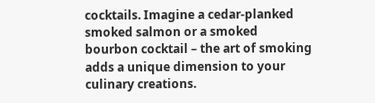cocktails. Imagine a cedar-planked smoked salmon or a smoked bourbon cocktail – the art of smoking adds a unique dimension to your culinary creations.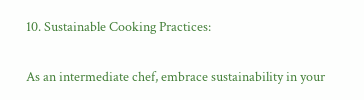10. Sustainable Cooking Practices:

As an intermediate chef, embrace sustainability in your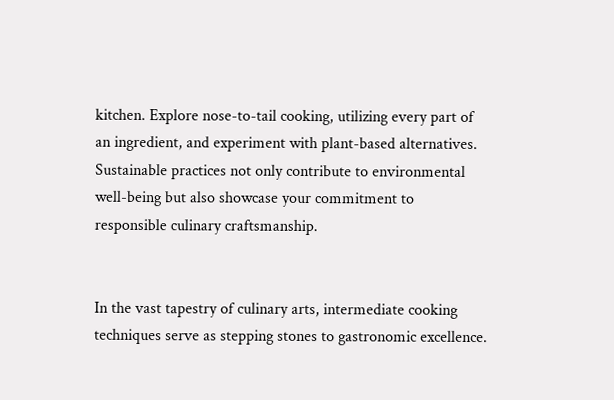kitchen. Explore nose-to-tail cooking, utilizing every part of an ingredient, and experiment with plant-based alternatives. Sustainable practices not only contribute to environmental well-being but also showcase your commitment to responsible culinary craftsmanship.


In the vast tapestry of culinary arts, intermediate cooking techniques serve as stepping stones to gastronomic excellence.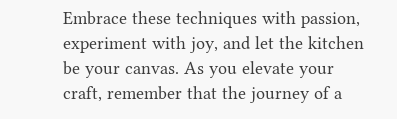Embrace these techniques with passion, experiment with joy, and let the kitchen be your canvas. As you elevate your craft, remember that the journey of a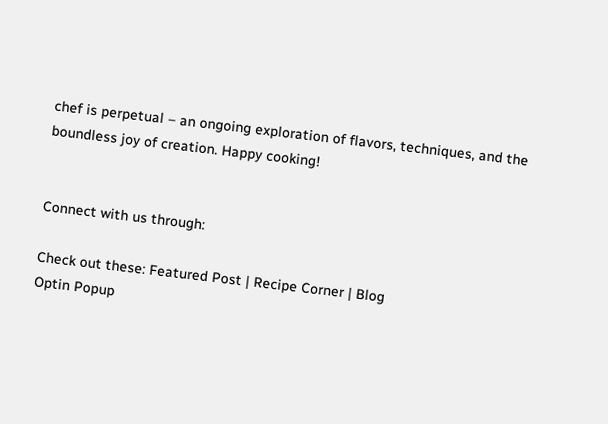chef is perpetual – an ongoing exploration of flavors, techniques, and the boundless joy of creation. Happy cooking!


Connect with us through:

Check out these: Featured Post | Recipe Corner | Blog
Optin Popup